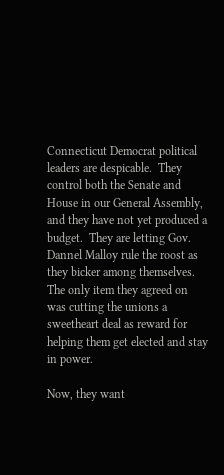Connecticut Democrat political leaders are despicable.  They control both the Senate and House in our General Assembly, and they have not yet produced a budget.  They are letting Gov. Dannel Malloy rule the roost as they bicker among themselves.  The only item they agreed on was cutting the unions a sweetheart deal as reward for helping them get elected and stay in power.

Now, they want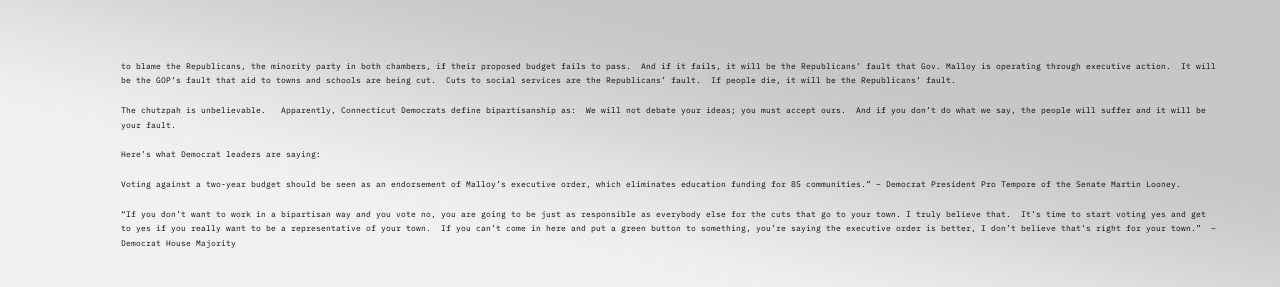to blame the Republicans, the minority party in both chambers, if their proposed budget fails to pass.  And if it fails, it will be the Republicans’ fault that Gov. Malloy is operating through executive action.  It will be the GOP’s fault that aid to towns and schools are being cut.  Cuts to social services are the Republicans’ fault.  If people die, it will be the Republicans’ fault.

The chutzpah is unbelievable.   Apparently, Connecticut Democrats define bipartisanship as:  We will not debate your ideas; you must accept ours.  And if you don’t do what we say, the people will suffer and it will be your fault.

Here’s what Democrat leaders are saying:

Voting against a two-year budget should be seen as an endorsement of Malloy’s executive order, which eliminates education funding for 85 communities.” – Democrat President Pro Tempore of the Senate Martin Looney.

“If you don’t want to work in a bipartisan way and you vote no, you are going to be just as responsible as everybody else for the cuts that go to your town. I truly believe that.  It’s time to start voting yes and get to yes if you really want to be a representative of your town.  If you can’t come in here and put a green button to something, you’re saying the executive order is better, I don’t believe that’s right for your town.”  – Democrat House Majority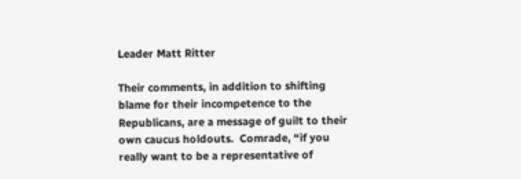Leader Matt Ritter

Their comments, in addition to shifting blame for their incompetence to the Republicans, are a message of guilt to their own caucus holdouts.  Comrade, “if you really want to be a representative of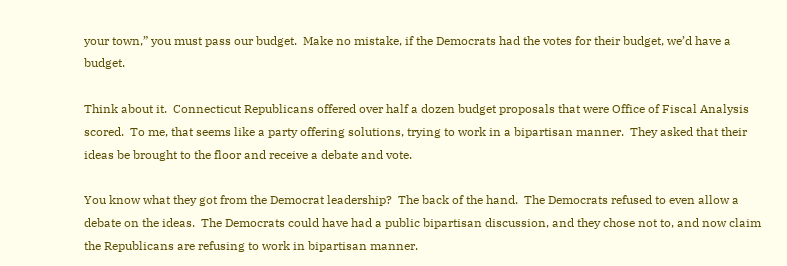your town,” you must pass our budget.  Make no mistake, if the Democrats had the votes for their budget, we’d have a budget.

Think about it.  Connecticut Republicans offered over half a dozen budget proposals that were Office of Fiscal Analysis scored.  To me, that seems like a party offering solutions, trying to work in a bipartisan manner.  They asked that their ideas be brought to the floor and receive a debate and vote.

You know what they got from the Democrat leadership?  The back of the hand.  The Democrats refused to even allow a debate on the ideas.  The Democrats could have had a public bipartisan discussion, and they chose not to, and now claim the Republicans are refusing to work in bipartisan manner.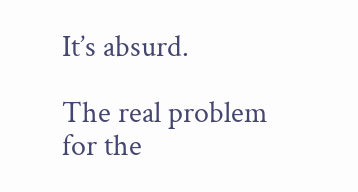It’s absurd.

The real problem for the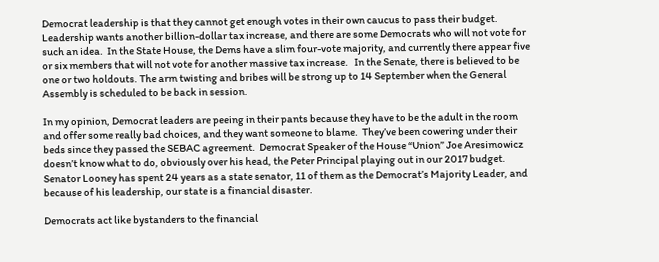Democrat leadership is that they cannot get enough votes in their own caucus to pass their budget.  Leadership wants another billion-dollar tax increase, and there are some Democrats who will not vote for such an idea.  In the State House, the Dems have a slim four-vote majority, and currently there appear five or six members that will not vote for another massive tax increase.   In the Senate, there is believed to be one or two holdouts. The arm twisting and bribes will be strong up to 14 September when the General Assembly is scheduled to be back in session.

In my opinion, Democrat leaders are peeing in their pants because they have to be the adult in the room and offer some really bad choices, and they want someone to blame.  They’ve been cowering under their beds since they passed the SEBAC agreement.  Democrat Speaker of the House “Union” Joe Aresimowicz doesn’t know what to do, obviously over his head, the Peter Principal playing out in our 2017 budget.  Senator Looney has spent 24 years as a state senator, 11 of them as the Democrat’s Majority Leader, and because of his leadership, our state is a financial disaster.

Democrats act like bystanders to the financial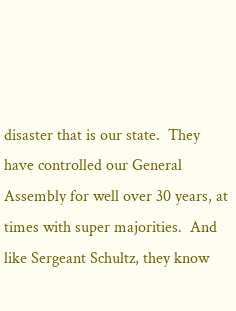disaster that is our state.  They have controlled our General Assembly for well over 30 years, at times with super majorities.  And like Sergeant Schultz, they know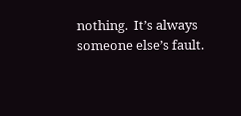nothing.  It’s always someone else’s fault.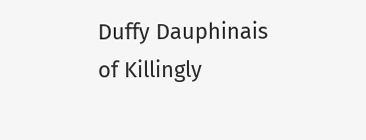Duffy Dauphinais of Killingly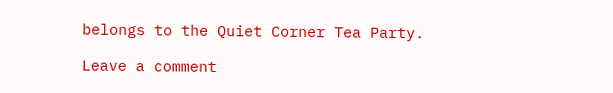belongs to the Quiet Corner Tea Party.

Leave a comment